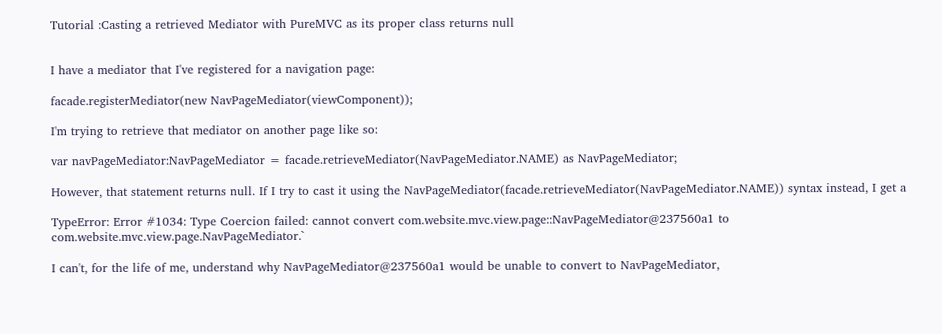Tutorial :Casting a retrieved Mediator with PureMVC as its proper class returns null


I have a mediator that I've registered for a navigation page:

facade.registerMediator(new NavPageMediator(viewComponent));

I'm trying to retrieve that mediator on another page like so:

var navPageMediator:NavPageMediator = facade.retrieveMediator(NavPageMediator.NAME) as NavPageMediator;

However, that statement returns null. If I try to cast it using the NavPageMediator(facade.retrieveMediator(NavPageMediator.NAME)) syntax instead, I get a

TypeError: Error #1034: Type Coercion failed: cannot convert com.website.mvc.view.page::NavPageMediator@237560a1 to com.website.mvc.view.page.NavPageMediator.`

I can't, for the life of me, understand why NavPageMediator@237560a1 would be unable to convert to NavPageMediator,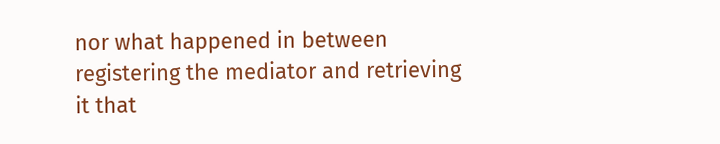nor what happened in between registering the mediator and retrieving it that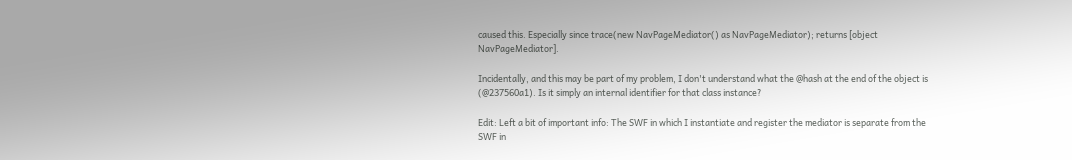caused this. Especially since trace(new NavPageMediator() as NavPageMediator); returns [object NavPageMediator].

Incidentally, and this may be part of my problem, I don't understand what the @hash at the end of the object is (@237560a1). Is it simply an internal identifier for that class instance?

Edit: Left a bit of important info: The SWF in which I instantiate and register the mediator is separate from the SWF in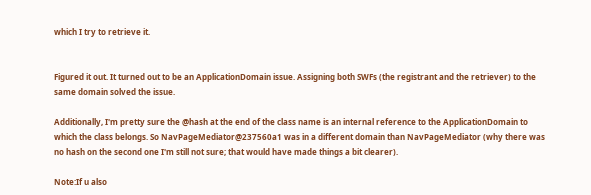which I try to retrieve it.


Figured it out. It turned out to be an ApplicationDomain issue. Assigning both SWFs (the registrant and the retriever) to the same domain solved the issue.

Additionally, I'm pretty sure the @hash at the end of the class name is an internal reference to the ApplicationDomain to which the class belongs. So NavPageMediator@237560a1 was in a different domain than NavPageMediator (why there was no hash on the second one I'm still not sure; that would have made things a bit clearer).

Note:If u also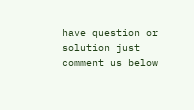have question or solution just comment us below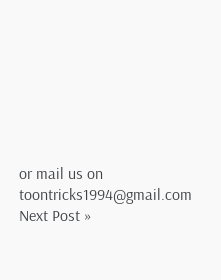or mail us on toontricks1994@gmail.com
Next Post »